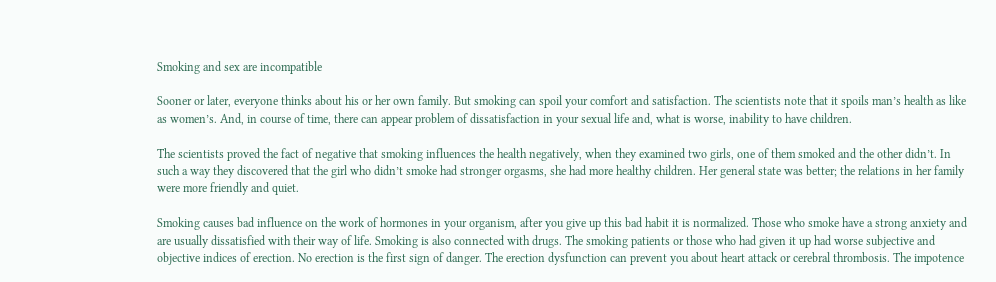Smoking and sex are incompatible

Sooner or later, everyone thinks about his or her own family. But smoking can spoil your comfort and satisfaction. The scientists note that it spoils man’s health as like as women’s. And, in course of time, there can appear problem of dissatisfaction in your sexual life and, what is worse, inability to have children.

The scientists proved the fact of negative that smoking influences the health negatively, when they examined two girls, one of them smoked and the other didn’t. In such a way they discovered that the girl who didn’t smoke had stronger orgasms, she had more healthy children. Her general state was better; the relations in her family were more friendly and quiet.

Smoking causes bad influence on the work of hormones in your organism, after you give up this bad habit it is normalized. Those who smoke have a strong anxiety and are usually dissatisfied with their way of life. Smoking is also connected with drugs. The smoking patients or those who had given it up had worse subjective and objective indices of erection. No erection is the first sign of danger. The erection dysfunction can prevent you about heart attack or cerebral thrombosis. The impotence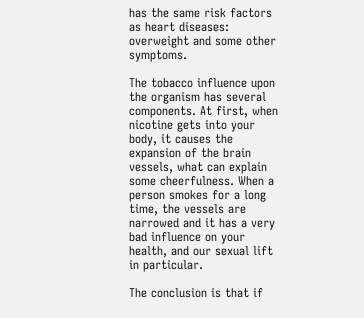has the same risk factors as heart diseases: overweight and some other symptoms.

The tobacco influence upon the organism has several components. At first, when nicotine gets into your body, it causes the expansion of the brain vessels, what can explain some cheerfulness. When a person smokes for a long time, the vessels are narrowed and it has a very bad influence on your health, and our sexual lift in particular.

The conclusion is that if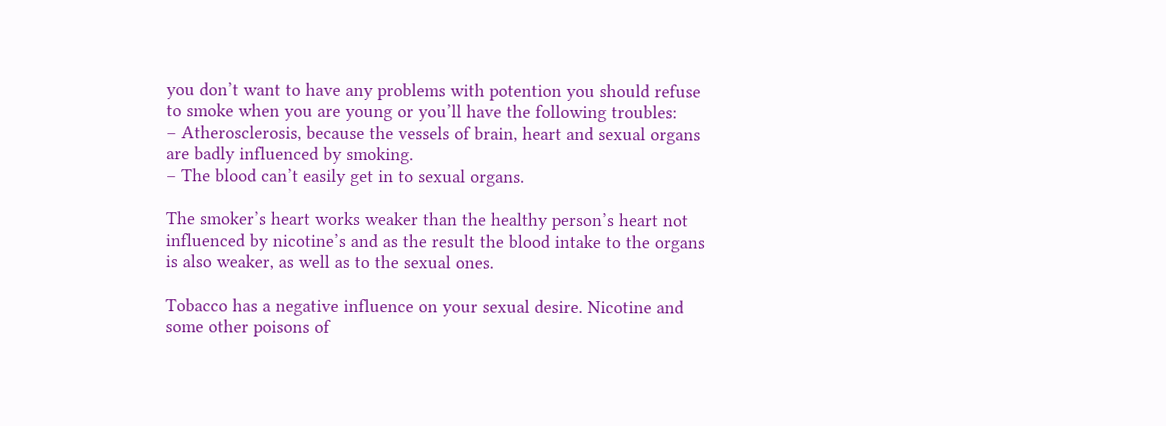you don’t want to have any problems with potention you should refuse to smoke when you are young or you’ll have the following troubles:
– Atherosclerosis, because the vessels of brain, heart and sexual organs are badly influenced by smoking.
– The blood can’t easily get in to sexual organs.

The smoker’s heart works weaker than the healthy person’s heart not influenced by nicotine’s and as the result the blood intake to the organs is also weaker, as well as to the sexual ones.

Tobacco has a negative influence on your sexual desire. Nicotine and some other poisons of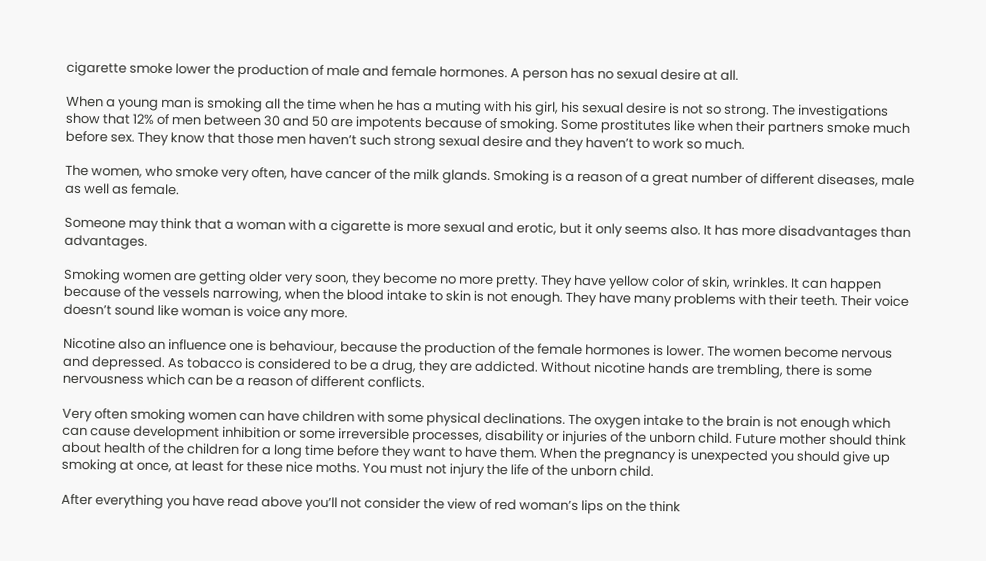cigarette smoke lower the production of male and female hormones. A person has no sexual desire at all.

When a young man is smoking all the time when he has a muting with his girl, his sexual desire is not so strong. The investigations show that 12% of men between 30 and 50 are impotents because of smoking. Some prostitutes like when their partners smoke much before sex. They know that those men haven’t such strong sexual desire and they haven’t to work so much.

The women, who smoke very often, have cancer of the milk glands. Smoking is a reason of a great number of different diseases, male as well as female.

Someone may think that a woman with a cigarette is more sexual and erotic, but it only seems also. It has more disadvantages than advantages.

Smoking women are getting older very soon, they become no more pretty. They have yellow color of skin, wrinkles. It can happen because of the vessels narrowing, when the blood intake to skin is not enough. They have many problems with their teeth. Their voice doesn’t sound like woman is voice any more.

Nicotine also an influence one is behaviour, because the production of the female hormones is lower. The women become nervous and depressed. As tobacco is considered to be a drug, they are addicted. Without nicotine hands are trembling, there is some nervousness which can be a reason of different conflicts.

Very often smoking women can have children with some physical declinations. The oxygen intake to the brain is not enough which can cause development inhibition or some irreversible processes, disability or injuries of the unborn child. Future mother should think about health of the children for a long time before they want to have them. When the pregnancy is unexpected you should give up smoking at once, at least for these nice moths. You must not injury the life of the unborn child.

After everything you have read above you’ll not consider the view of red woman’s lips on the think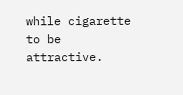while cigarette to be attractive.